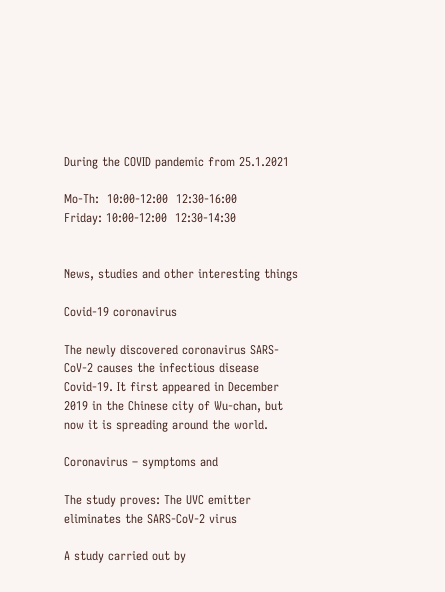During the COVID pandemic from 25.1.2021

Mo-Th:  10:00-12:00  12:30-16:00
Friday: 10:00-12:00  12:30-14:30


News, studies and other interesting things

Covid-19 coronavirus

The newly discovered coronavirus SARS-CoV-2 causes the infectious disease Covid-19. It first appeared in December 2019 in the Chinese city of Wu-chan, but now it is spreading around the world.

Coronavirus – symptoms and

The study proves: The UVC emitter eliminates the SARS-CoV-2 virus

A study carried out by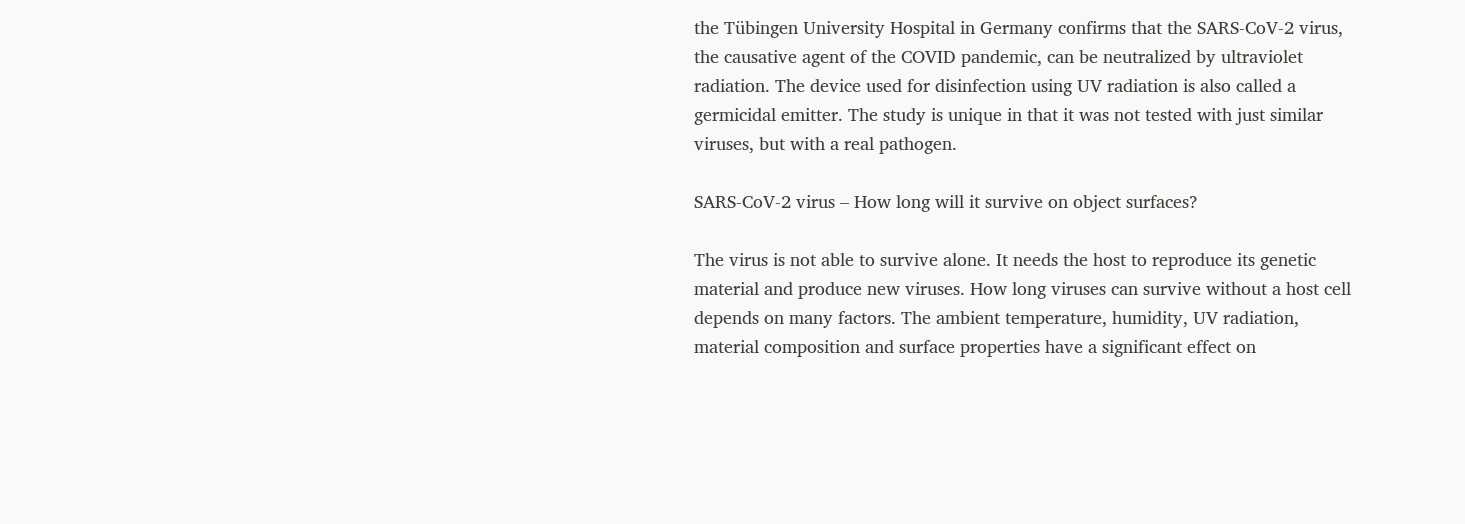the Tübingen University Hospital in Germany confirms that the SARS-CoV-2 virus, the causative agent of the COVID pandemic, can be neutralized by ultraviolet radiation. The device used for disinfection using UV radiation is also called a germicidal emitter. The study is unique in that it was not tested with just similar viruses, but with a real pathogen.

SARS-CoV-2 virus – How long will it survive on object surfaces?

The virus is not able to survive alone. It needs the host to reproduce its genetic material and produce new viruses. How long viruses can survive without a host cell depends on many factors. The ambient temperature, humidity, UV radiation, material composition and surface properties have a significant effect on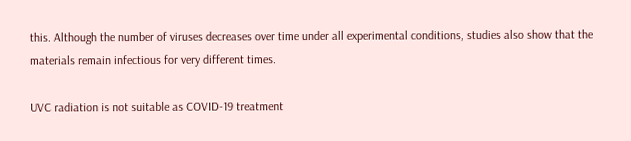this. Although the number of viruses decreases over time under all experimental conditions, studies also show that the materials remain infectious for very different times.

UVC radiation is not suitable as COVID-19 treatment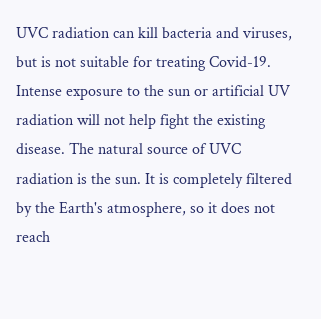UVC radiation can kill bacteria and viruses, but is not suitable for treating Covid-19. Intense exposure to the sun or artificial UV radiation will not help fight the existing disease. The natural source of UVC radiation is the sun. It is completely filtered by the Earth's atmosphere, so it does not reach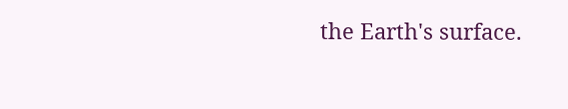the Earth's surface.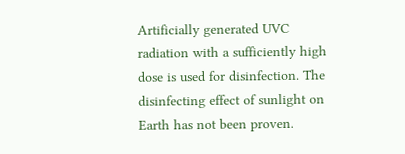Artificially generated UVC radiation with a sufficiently high dose is used for disinfection. The disinfecting effect of sunlight on Earth has not been proven.